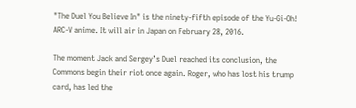"The Duel You Believe In" is the ninety-fifth episode of the Yu-Gi-Oh! ARC-V anime. It will air in Japan on February 28, 2016.

The moment Jack and Sergey’s Duel reached its conclusion, the Commons begin their riot once again. Roger, who has lost his trump card, has led the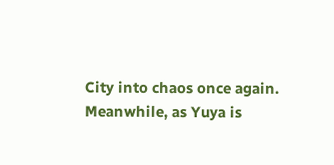City into chaos once again. Meanwhile, as Yuya is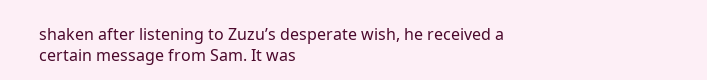shaken after listening to Zuzu’s desperate wish, he received a certain message from Sam. It was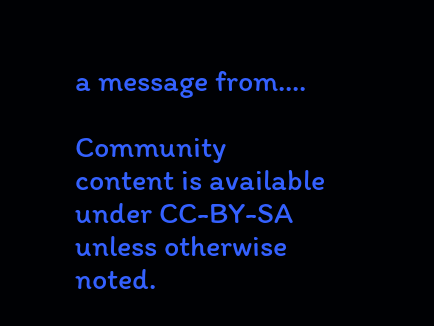a message from....

Community content is available under CC-BY-SA unless otherwise noted.